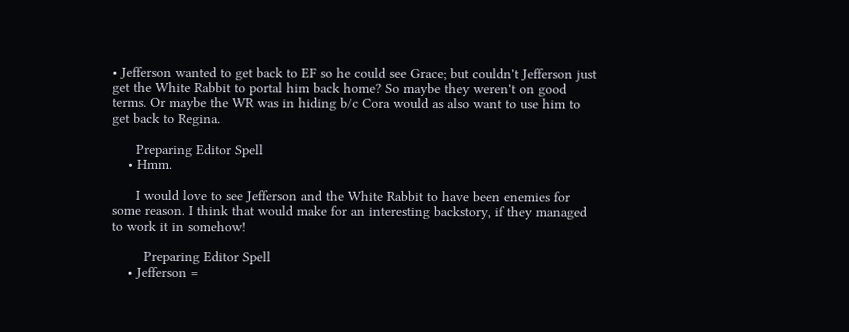• Jefferson wanted to get back to EF so he could see Grace; but couldn't Jefferson just get the White Rabbit to portal him back home? So maybe they weren't on good terms. Or maybe the WR was in hiding b/c Cora would as also want to use him to get back to Regina.

      Preparing Editor Spell
    • Hmm.

      I would love to see Jefferson and the White Rabbit to have been enemies for some reason. I think that would make for an interesting backstory, if they managed to work it in somehow!

        Preparing Editor Spell
    • Jefferson =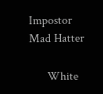Impostor Mad Hatter

      White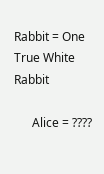Rabbit = One True White Rabbit

      Alice = ????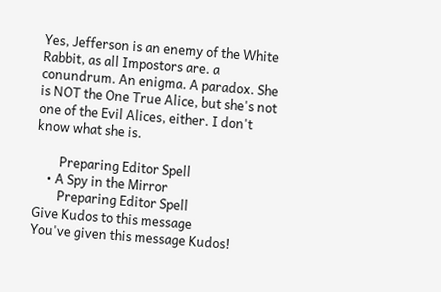Yes, Jefferson is an enemy of the White Rabbit, as all Impostors are. a conundrum. An enigma. A paradox. She is NOT the One True Alice, but she's not one of the Evil Alices, either. I don't know what she is.

        Preparing Editor Spell
    • A Spy in the Mirror
        Preparing Editor Spell
Give Kudos to this message
You've given this message Kudos!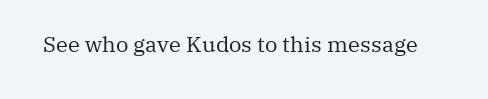See who gave Kudos to this message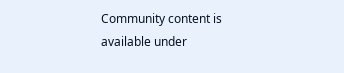Community content is available under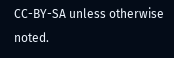CC-BY-SA unless otherwise noted.